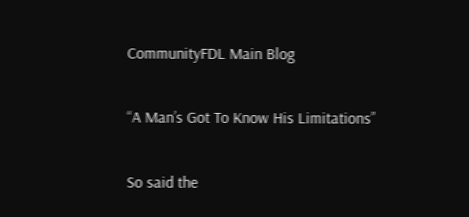CommunityFDL Main Blog

“A Man’s Got To Know His Limitations”

So said the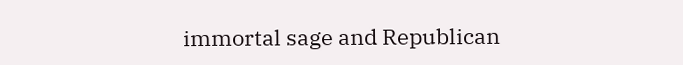immortal sage and Republican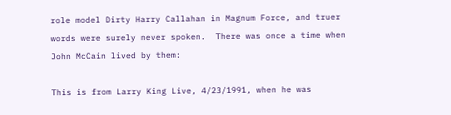role model Dirty Harry Callahan in Magnum Force, and truer words were surely never spoken.  There was once a time when John McCain lived by them:

This is from Larry King Live, 4/23/1991, when he was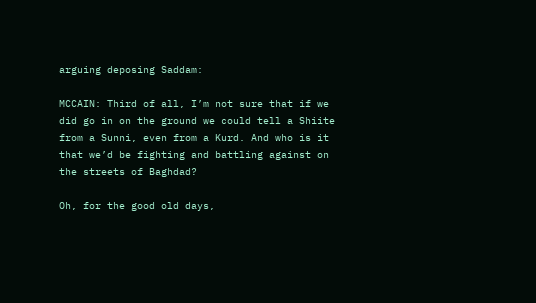arguing deposing Saddam:

MCCAIN: Third of all, I’m not sure that if we did go in on the ground we could tell a Shiite from a Sunni, even from a Kurd. And who is it that we’d be fighting and battling against on the streets of Baghdad?

Oh, for the good old days,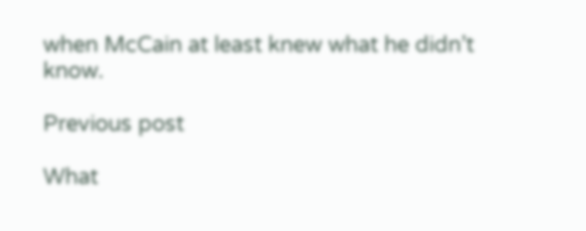when McCain at least knew what he didn’t know.

Previous post

What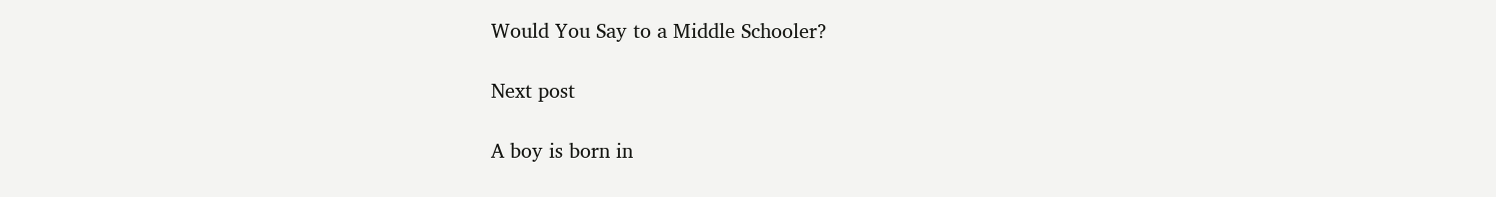Would You Say to a Middle Schooler?

Next post

A boy is born in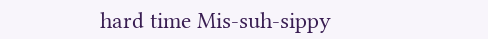hard time Mis-suh-sippy